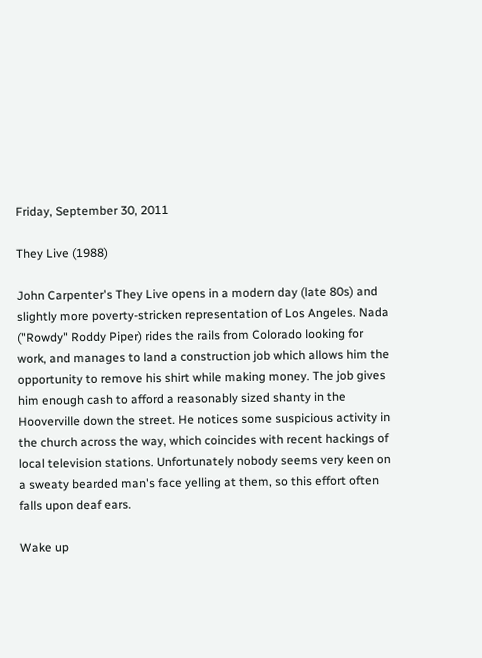Friday, September 30, 2011

They Live (1988)

John Carpenter's They Live opens in a modern day (late 80s) and slightly more poverty-stricken representation of Los Angeles. Nada ("Rowdy" Roddy Piper) rides the rails from Colorado looking for work, and manages to land a construction job which allows him the opportunity to remove his shirt while making money. The job gives him enough cash to afford a reasonably sized shanty in the Hooverville down the street. He notices some suspicious activity in the church across the way, which coincides with recent hackings of local television stations. Unfortunately nobody seems very keen on a sweaty bearded man's face yelling at them, so this effort often falls upon deaf ears.

Wake up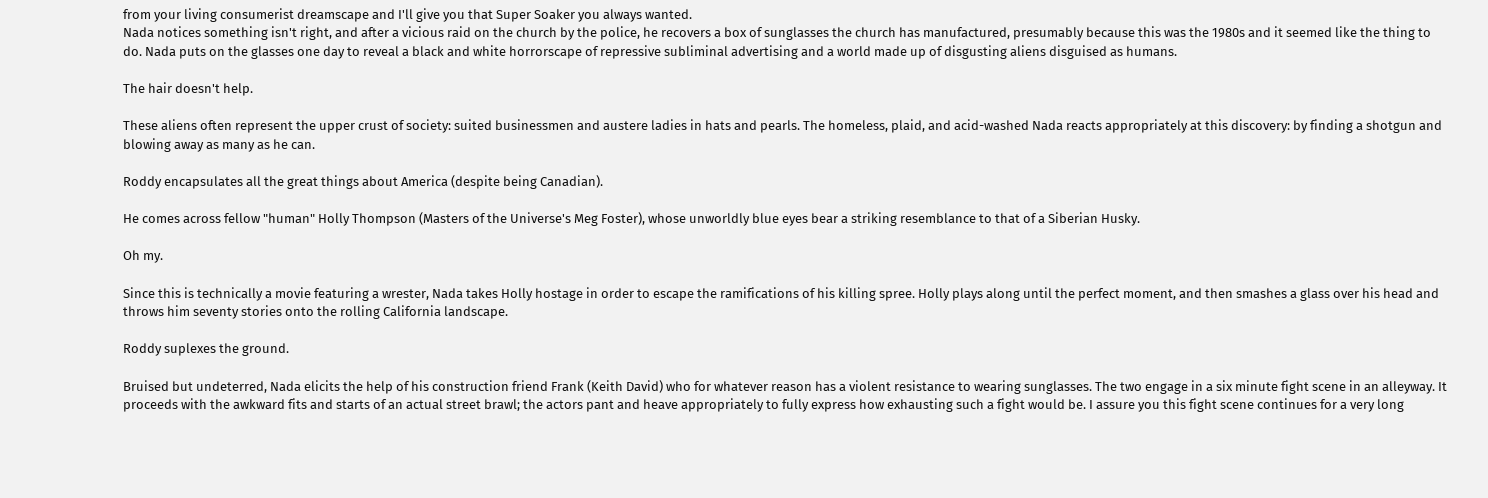from your living consumerist dreamscape and I'll give you that Super Soaker you always wanted.
Nada notices something isn't right, and after a vicious raid on the church by the police, he recovers a box of sunglasses the church has manufactured, presumably because this was the 1980s and it seemed like the thing to do. Nada puts on the glasses one day to reveal a black and white horrorscape of repressive subliminal advertising and a world made up of disgusting aliens disguised as humans.

The hair doesn't help.

These aliens often represent the upper crust of society: suited businessmen and austere ladies in hats and pearls. The homeless, plaid, and acid-washed Nada reacts appropriately at this discovery: by finding a shotgun and blowing away as many as he can.

Roddy encapsulates all the great things about America (despite being Canadian).

He comes across fellow "human" Holly Thompson (Masters of the Universe's Meg Foster), whose unworldly blue eyes bear a striking resemblance to that of a Siberian Husky.

Oh my.

Since this is technically a movie featuring a wrester, Nada takes Holly hostage in order to escape the ramifications of his killing spree. Holly plays along until the perfect moment, and then smashes a glass over his head and throws him seventy stories onto the rolling California landscape.

Roddy suplexes the ground.

Bruised but undeterred, Nada elicits the help of his construction friend Frank (Keith David) who for whatever reason has a violent resistance to wearing sunglasses. The two engage in a six minute fight scene in an alleyway. It proceeds with the awkward fits and starts of an actual street brawl; the actors pant and heave appropriately to fully express how exhausting such a fight would be. I assure you this fight scene continues for a very long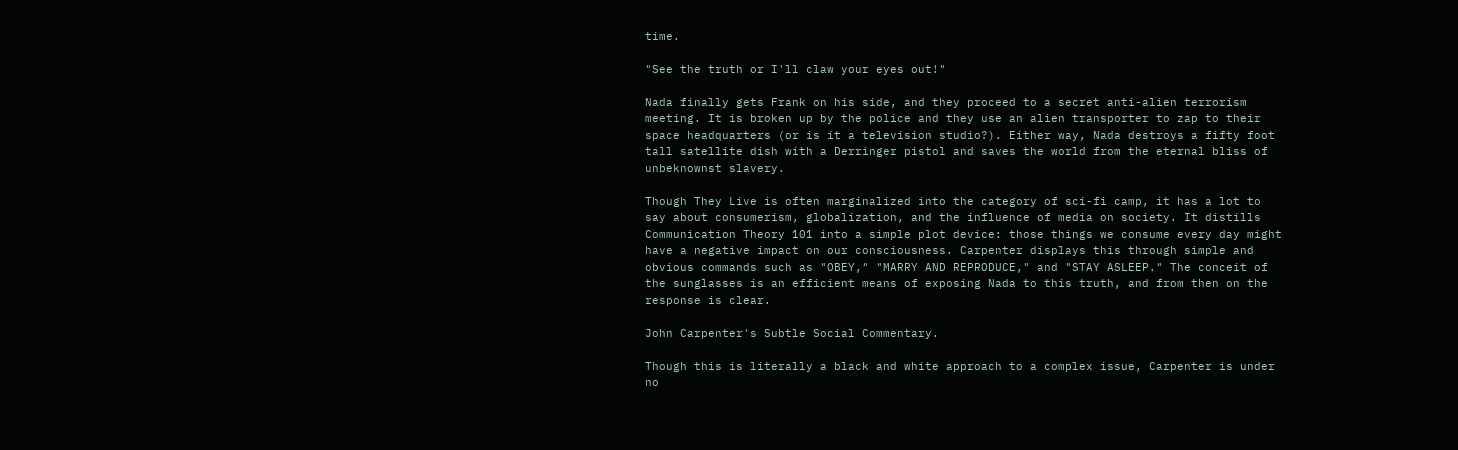time.

"See the truth or I'll claw your eyes out!"

Nada finally gets Frank on his side, and they proceed to a secret anti-alien terrorism meeting. It is broken up by the police and they use an alien transporter to zap to their space headquarters (or is it a television studio?). Either way, Nada destroys a fifty foot tall satellite dish with a Derringer pistol and saves the world from the eternal bliss of unbeknownst slavery.

Though They Live is often marginalized into the category of sci-fi camp, it has a lot to say about consumerism, globalization, and the influence of media on society. It distills Communication Theory 101 into a simple plot device: those things we consume every day might have a negative impact on our consciousness. Carpenter displays this through simple and obvious commands such as "OBEY," "MARRY AND REPRODUCE," and "STAY ASLEEP." The conceit of the sunglasses is an efficient means of exposing Nada to this truth, and from then on the response is clear.

John Carpenter's Subtle Social Commentary.

Though this is literally a black and white approach to a complex issue, Carpenter is under no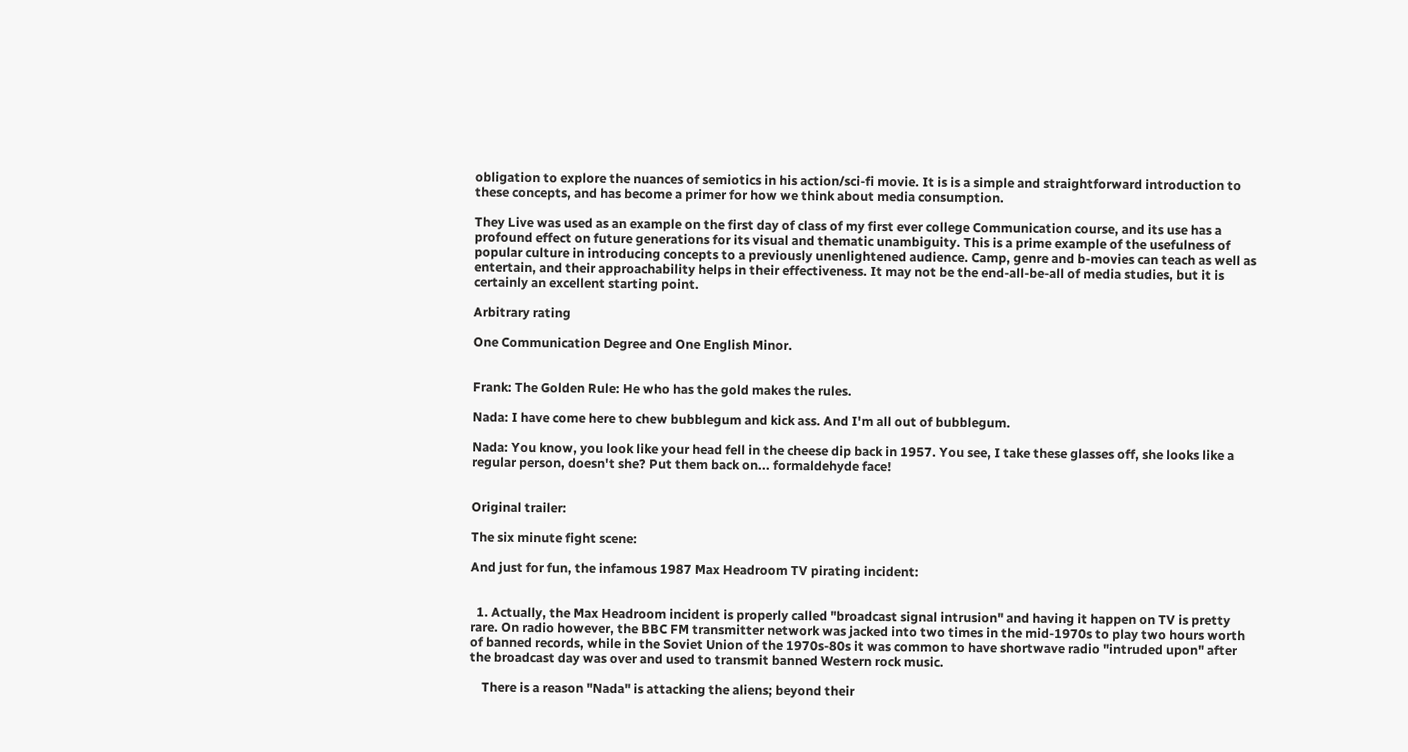obligation to explore the nuances of semiotics in his action/sci-fi movie. It is is a simple and straightforward introduction to these concepts, and has become a primer for how we think about media consumption.

They Live was used as an example on the first day of class of my first ever college Communication course, and its use has a profound effect on future generations for its visual and thematic unambiguity. This is a prime example of the usefulness of popular culture in introducing concepts to a previously unenlightened audience. Camp, genre and b-movies can teach as well as entertain, and their approachability helps in their effectiveness. It may not be the end-all-be-all of media studies, but it is certainly an excellent starting point.

Arbitrary rating

One Communication Degree and One English Minor.


Frank: The Golden Rule: He who has the gold makes the rules.

Nada: I have come here to chew bubblegum and kick ass. And I'm all out of bubblegum.

Nada: You know, you look like your head fell in the cheese dip back in 1957. You see, I take these glasses off, she looks like a regular person, doesn't she? Put them back on... formaldehyde face!


Original trailer:

The six minute fight scene:

And just for fun, the infamous 1987 Max Headroom TV pirating incident:


  1. Actually, the Max Headroom incident is properly called "broadcast signal intrusion" and having it happen on TV is pretty rare. On radio however, the BBC FM transmitter network was jacked into two times in the mid-1970s to play two hours worth of banned records, while in the Soviet Union of the 1970s-80s it was common to have shortwave radio "intruded upon" after the broadcast day was over and used to transmit banned Western rock music.

    There is a reason "Nada" is attacking the aliens; beyond their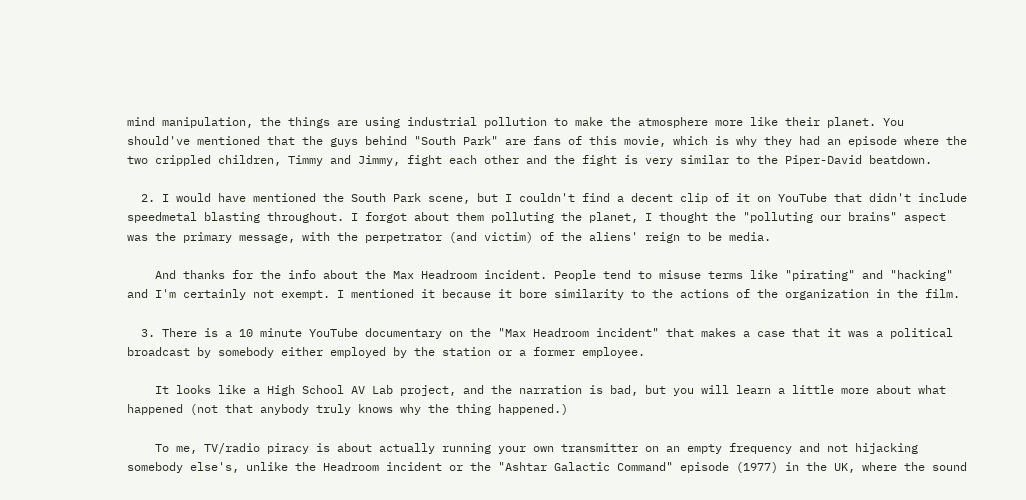mind manipulation, the things are using industrial pollution to make the atmosphere more like their planet. You should've mentioned that the guys behind "South Park" are fans of this movie, which is why they had an episode where the two crippled children, Timmy and Jimmy, fight each other and the fight is very similar to the Piper-David beatdown.

  2. I would have mentioned the South Park scene, but I couldn't find a decent clip of it on YouTube that didn't include speedmetal blasting throughout. I forgot about them polluting the planet, I thought the "polluting our brains" aspect was the primary message, with the perpetrator (and victim) of the aliens' reign to be media.

    And thanks for the info about the Max Headroom incident. People tend to misuse terms like "pirating" and "hacking" and I'm certainly not exempt. I mentioned it because it bore similarity to the actions of the organization in the film.

  3. There is a 10 minute YouTube documentary on the "Max Headroom incident" that makes a case that it was a political broadcast by somebody either employed by the station or a former employee.

    It looks like a High School AV Lab project, and the narration is bad, but you will learn a little more about what happened (not that anybody truly knows why the thing happened.)

    To me, TV/radio piracy is about actually running your own transmitter on an empty frequency and not hijacking somebody else's, unlike the Headroom incident or the "Ashtar Galactic Command" episode (1977) in the UK, where the sound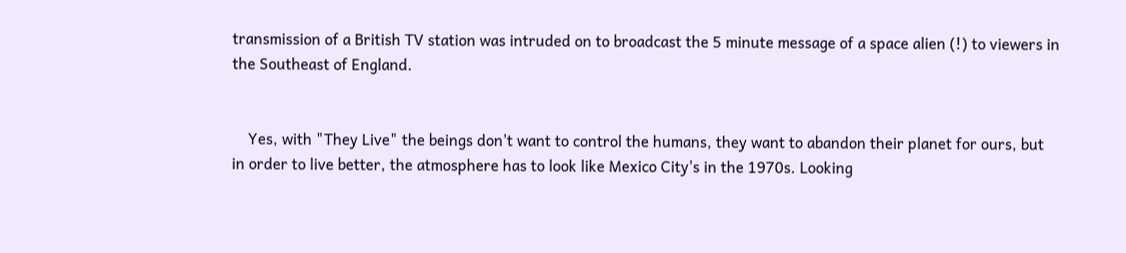transmission of a British TV station was intruded on to broadcast the 5 minute message of a space alien (!) to viewers in the Southeast of England.


    Yes, with "They Live" the beings don't want to control the humans, they want to abandon their planet for ours, but in order to live better, the atmosphere has to look like Mexico City's in the 1970s. Looking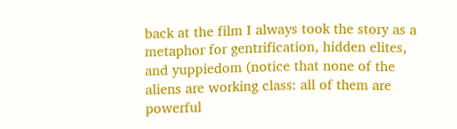back at the film I always took the story as a metaphor for gentrification, hidden elites, and yuppiedom (notice that none of the aliens are working class: all of them are powerful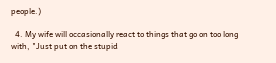people.)

  4. My wife will occasionally react to things that go on too long with, "Just put on the stupid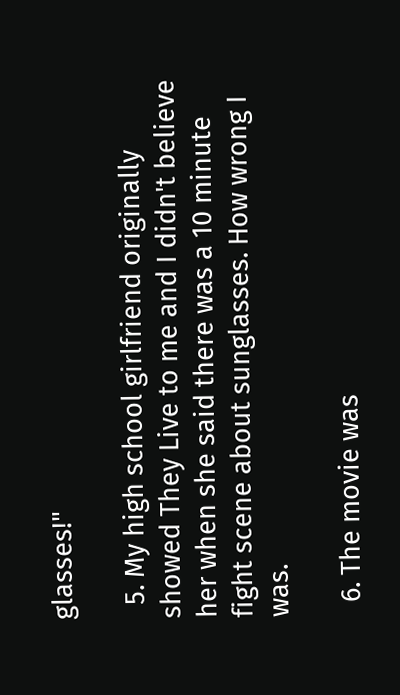glasses!"

  5. My high school girlfriend originally showed They Live to me and I didn't believe her when she said there was a 10 minute fight scene about sunglasses. How wrong I was.

  6. The movie was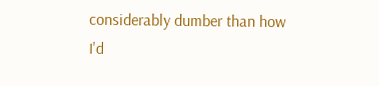considerably dumber than how I'd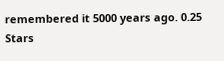remembered it 5000 years ago. 0.25 Stars